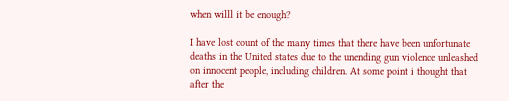when willl it be enough?

I have lost count of the many times that there have been unfortunate deaths in the United states due to the unending gun violence unleashed on innocent people, including children. At some point i thought that after the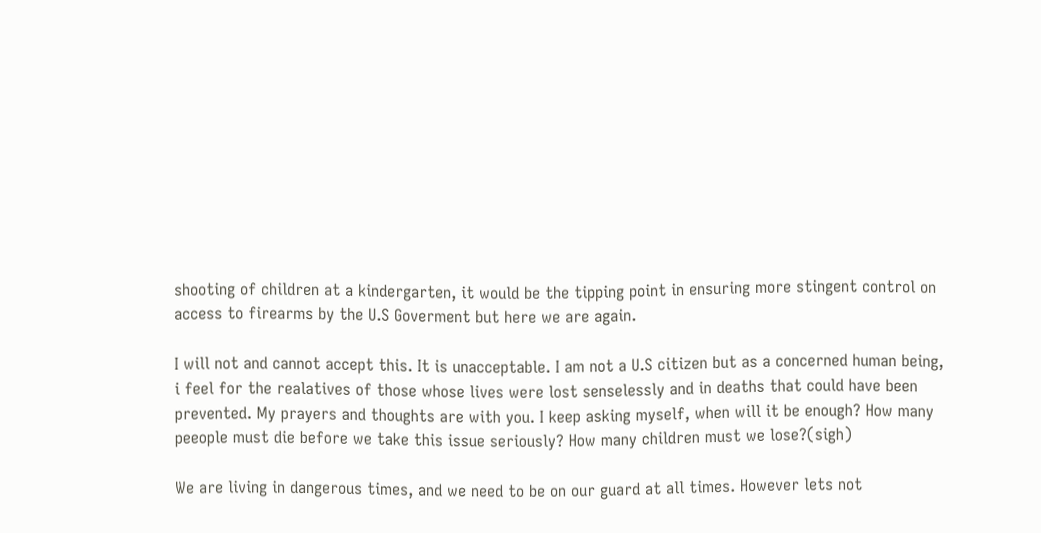shooting of children at a kindergarten, it would be the tipping point in ensuring more stingent control on access to firearms by the U.S Goverment but here we are again.

I will not and cannot accept this. It is unacceptable. I am not a U.S citizen but as a concerned human being, i feel for the realatives of those whose lives were lost senselessly and in deaths that could have been prevented. My prayers and thoughts are with you. I keep asking myself, when will it be enough? How many peeople must die before we take this issue seriously? How many children must we lose?(sigh)

We are living in dangerous times, and we need to be on our guard at all times. However lets not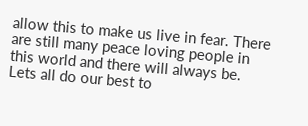allow this to make us live in fear. There are still many peace loving people in this world and there will always be. Lets all do our best to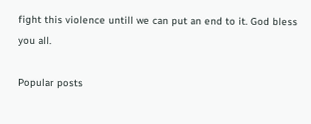fight this violence untill we can put an end to it. God bless you all.

Popular posts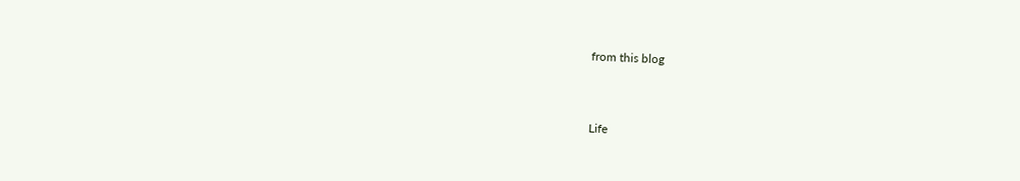from this blog


Life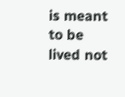is meant to be lived not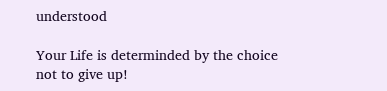understood

Your Life is determinded by the choice not to give up!